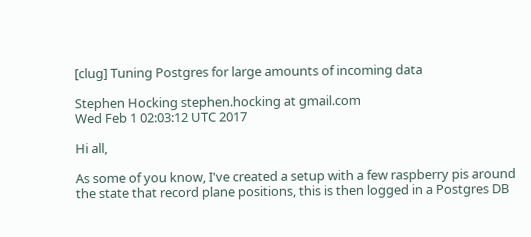[clug] Tuning Postgres for large amounts of incoming data

Stephen Hocking stephen.hocking at gmail.com
Wed Feb 1 02:03:12 UTC 2017

Hi all,

As some of you know, I've created a setup with a few raspberry pis around
the state that record plane positions, this is then logged in a Postgres DB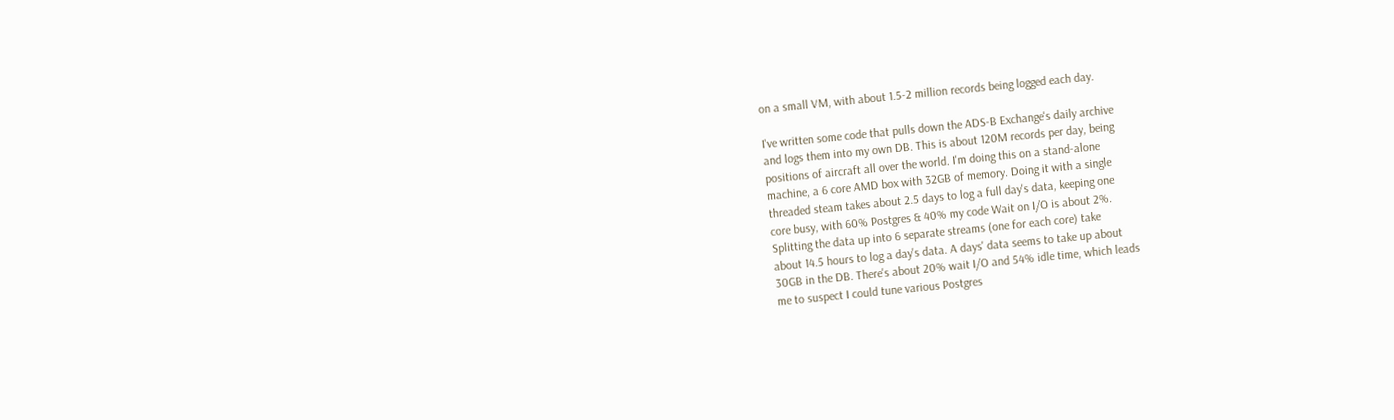on a small VM, with about 1.5-2 million records being logged each day.

I've written some code that pulls down the ADS-B Exchange's daily archive
and logs them into my own DB. This is about 120M records per day, being
positions of aircraft all over the world. I'm doing this on a stand-alone
machine, a 6 core AMD box with 32GB of memory. Doing it with a single
threaded steam takes about 2.5 days to log a full day's data, keeping one
core busy, with 60% Postgres & 40% my code Wait on I/O is about 2%.
Splitting the data up into 6 separate streams (one for each core) take
about 14.5 hours to log a day's data. A days' data seems to take up about
30GB in the DB. There's about 20% wait I/O and 54% idle time, which leads
me to suspect I could tune various Postgres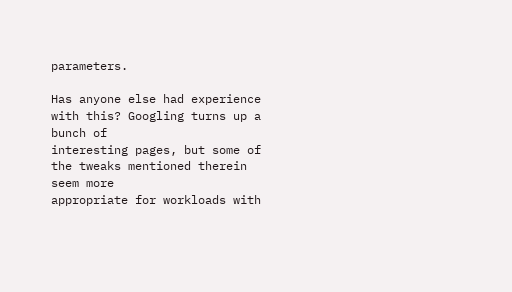parameters.

Has anyone else had experience with this? Googling turns up a bunch of
interesting pages, but some of the tweaks mentioned therein seem more
appropriate for workloads with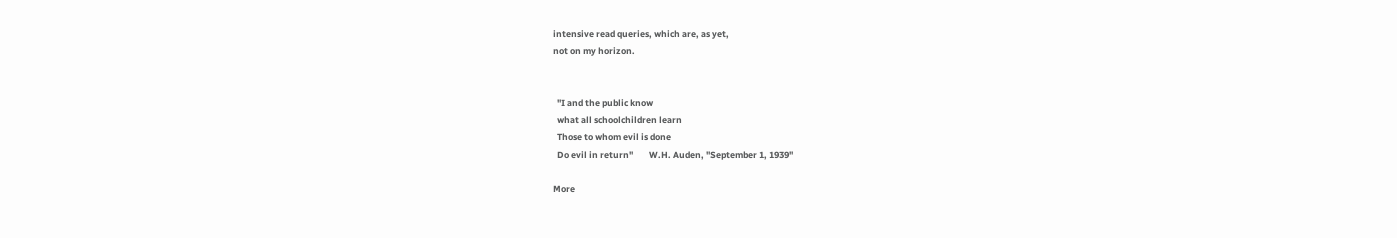intensive read queries, which are, as yet,
not on my horizon.


  "I and the public know
  what all schoolchildren learn
  Those to whom evil is done
  Do evil in return"        W.H. Auden, "September 1, 1939"

More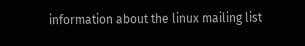information about the linux mailing list